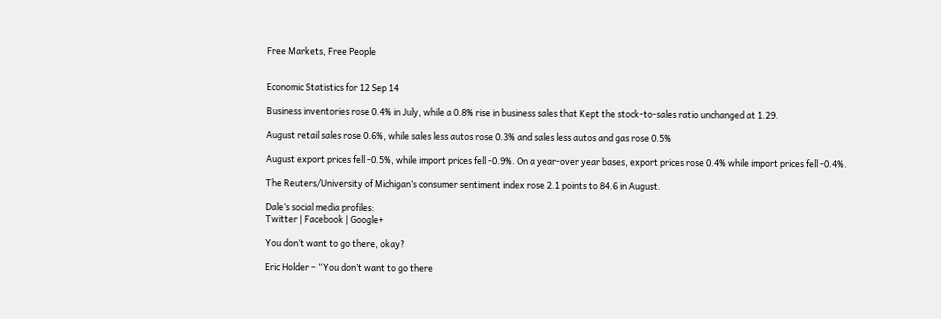Free Markets, Free People


Economic Statistics for 12 Sep 14

Business inventories rose 0.4% in July, while a 0.8% rise in business sales that Kept the stock-to-sales ratio unchanged at 1.29.

August retail sales rose 0.6%, while sales less autos rose 0.3% and sales less autos and gas rose 0.5%

August export prices fell -0.5%, while import prices fell -0.9%. On a year-over year bases, export prices rose 0.4% while import prices fell -0.4%.

The Reuters/University of Michigan’s consumer sentiment index rose 2.1 points to 84.6 in August.

Dale’s social media profiles:
Twitter | Facebook | Google+

You don’t want to go there, okay?

Eric Holder – “You don’t want to go there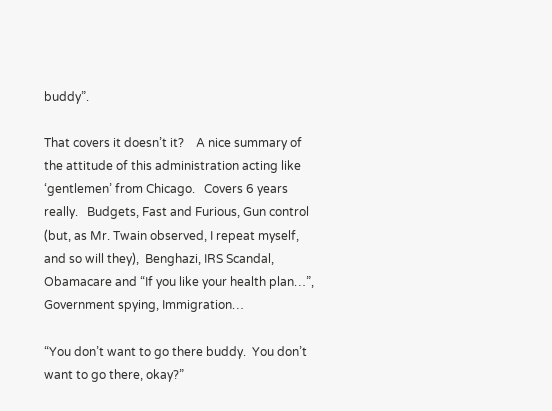buddy”.

That covers it doesn’t it?    A nice summary of the attitude of this administration acting like ‘gentlemen’ from Chicago.   Covers 6 years really.   Budgets, Fast and Furious, Gun control (but, as Mr. Twain observed, I repeat myself, and so will they),  Benghazi, IRS Scandal, Obamacare and “If you like your health plan…”, Government spying, Immigration…

“You don’t want to go there buddy.  You don’t want to go there, okay?”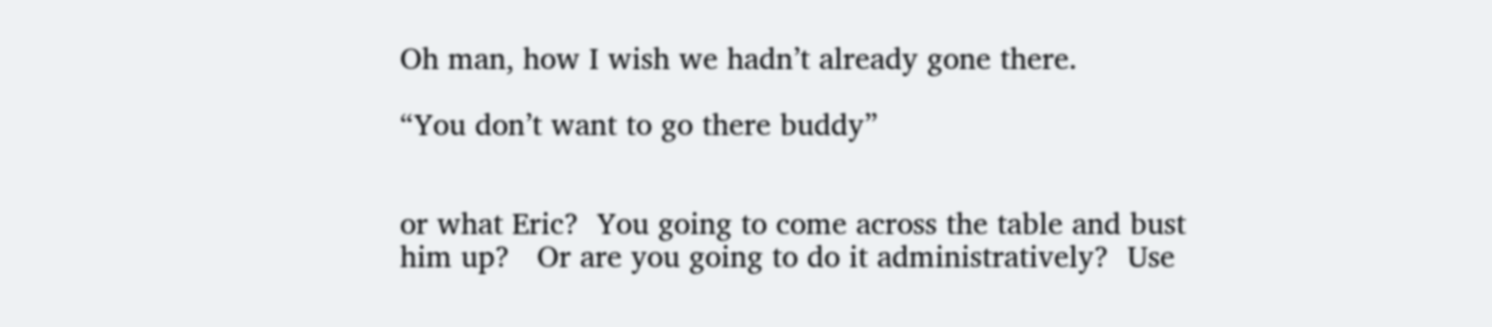Oh man, how I wish we hadn’t already gone there.

“You don’t want to go there buddy”


or what Eric?  You going to come across the table and bust him up?   Or are you going to do it administratively?  Use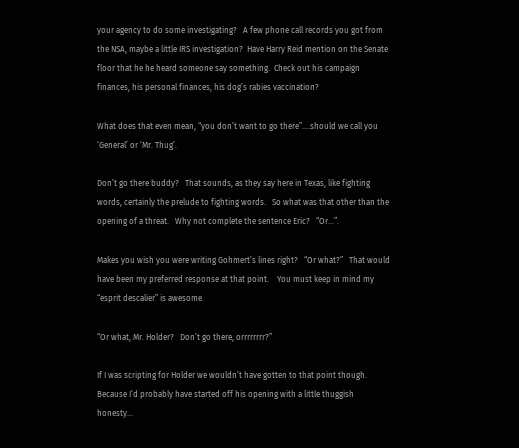your agency to do some investigating?   A few phone call records you got from the NSA, maybe a little IRS investigation?  Have Harry Reid mention on the Senate floor that he he heard someone say something.  Check out his campaign finances, his personal finances, his dog’s rabies vaccination?

What does that even mean, “you don’t want to go there”….should we call you ‘General’ or ‘Mr. Thug’.

Don’t go there buddy?   That sounds, as they say here in Texas, like fighting words, certainly the prelude to fighting words.   So what was that other than the opening of a threat.   Why not complete the sentence Eric?   “Or…”.

Makes you wish you were writing Gohmert’s lines right?   “Or what?”   That would have been my preferred response at that point.    You must keep in mind my “esprit descalier” is awesome.

“Or what, Mr. Holder?   Don’t go there, orrrrrrrr?”

If I was scripting for Holder we wouldn’t have gotten to that point though.  Because I’d probably have started off his opening with a little thuggish honesty…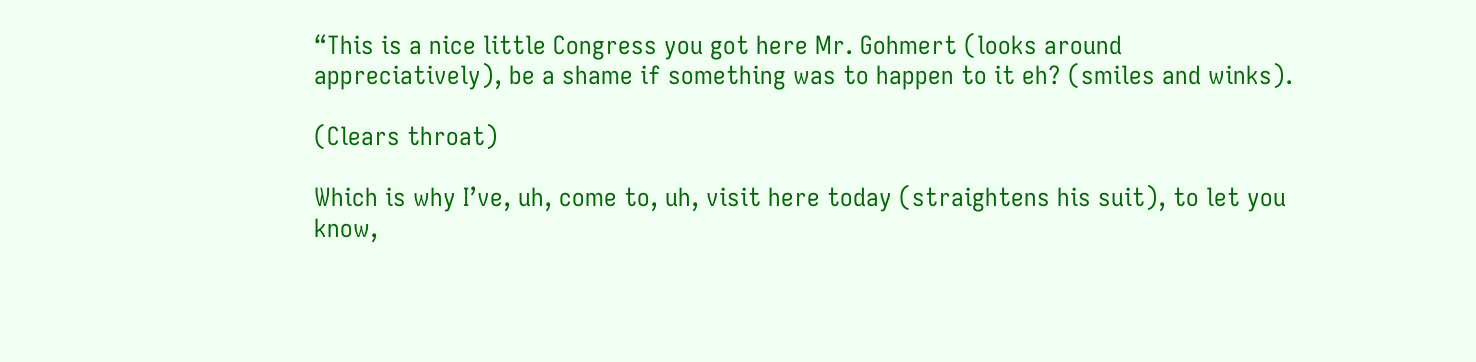“This is a nice little Congress you got here Mr. Gohmert (looks around appreciatively), be a shame if something was to happen to it eh? (smiles and winks).

(Clears throat)

Which is why I’ve, uh, come to, uh, visit here today (straightens his suit), to let you know,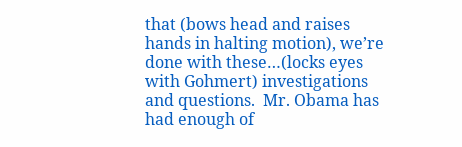that (bows head and raises hands in halting motion), we’re done with these…(locks eyes with Gohmert) investigations and questions.  Mr. Obama has had enough of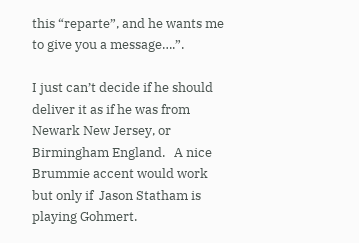this “reparte”, and he wants me to give you a message….”.

I just can’t decide if he should deliver it as if he was from Newark New Jersey, or Birmingham England.   A nice Brummie accent would work but only if  Jason Statham is playing Gohmert.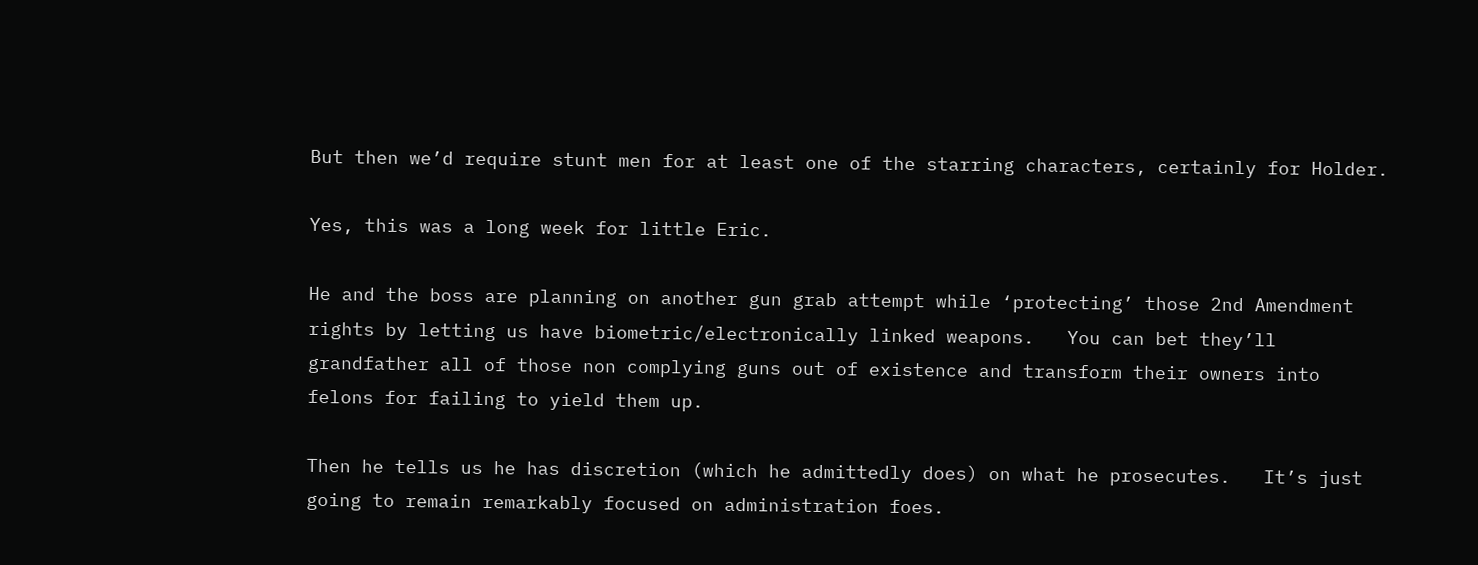But then we’d require stunt men for at least one of the starring characters, certainly for Holder.

Yes, this was a long week for little Eric.

He and the boss are planning on another gun grab attempt while ‘protecting’ those 2nd Amendment rights by letting us have biometric/electronically linked weapons.   You can bet they’ll grandfather all of those non complying guns out of existence and transform their owners into felons for failing to yield them up.

Then he tells us he has discretion (which he admittedly does) on what he prosecutes.   It’s just going to remain remarkably focused on administration foes.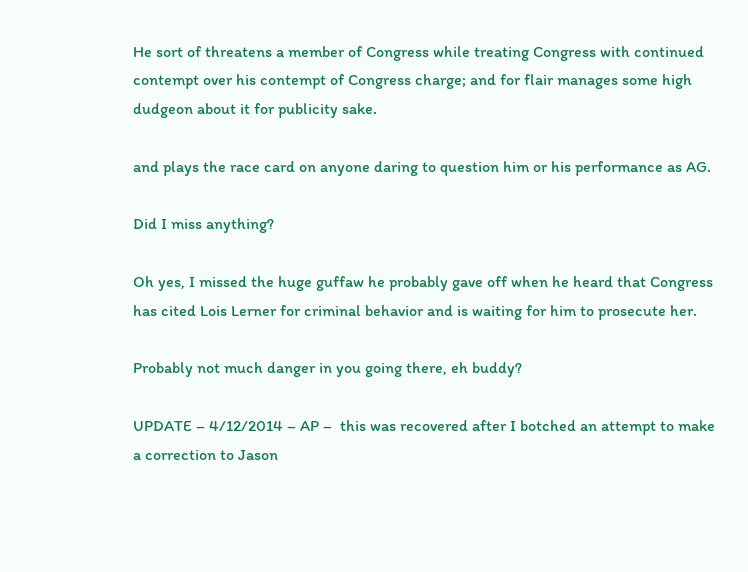He sort of threatens a member of Congress while treating Congress with continued contempt over his contempt of Congress charge; and for flair manages some high dudgeon about it for publicity sake.

and plays the race card on anyone daring to question him or his performance as AG.

Did I miss anything?

Oh yes, I missed the huge guffaw he probably gave off when he heard that Congress has cited Lois Lerner for criminal behavior and is waiting for him to prosecute her.

Probably not much danger in you going there, eh buddy?

UPDATE – 4/12/2014 – AP –  this was recovered after I botched an attempt to make a correction to Jason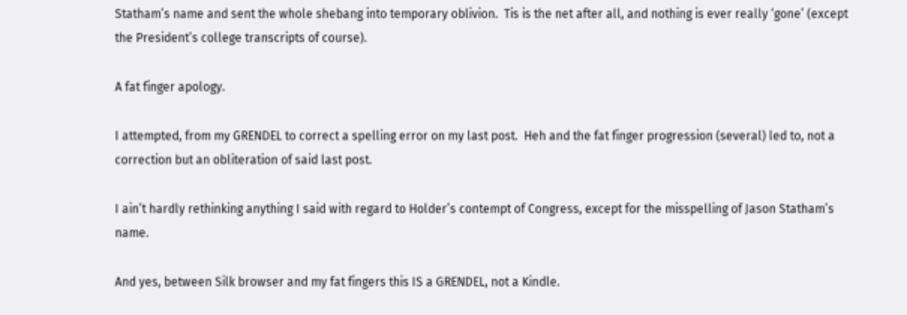Statham’s name and sent the whole shebang into temporary oblivion.  Tis is the net after all, and nothing is ever really ‘gone’ (except the President’s college transcripts of course).

A fat finger apology.

I attempted, from my GRENDEL to correct a spelling error on my last post.  Heh and the fat finger progression (several) led to, not a correction but an obliteration of said last post.

I ain’t hardly rethinking anything I said with regard to Holder’s contempt of Congress, except for the misspelling of Jason Statham’s name.

And yes, between Silk browser and my fat fingers this IS a GRENDEL, not a Kindle.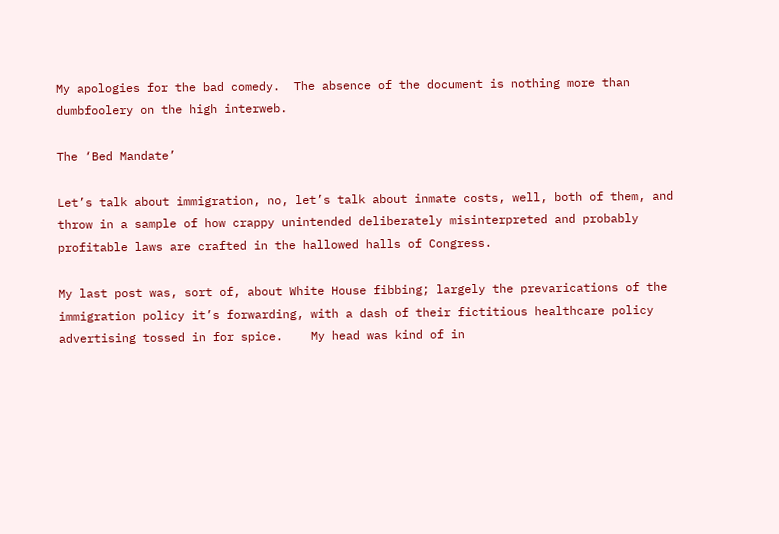My apologies for the bad comedy.  The absence of the document is nothing more than dumbfoolery on the high interweb.

The ‘Bed Mandate’

Let’s talk about immigration, no, let’s talk about inmate costs, well, both of them, and throw in a sample of how crappy unintended deliberately misinterpreted and probably profitable laws are crafted in the hallowed halls of Congress.

My last post was, sort of, about White House fibbing; largely the prevarications of the immigration policy it’s forwarding, with a dash of their fictitious healthcare policy advertising tossed in for spice.    My head was kind of in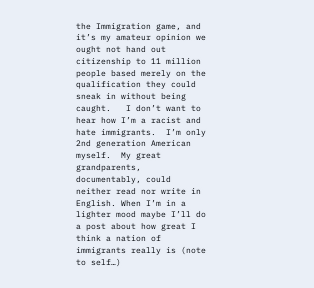the Immigration game, and it’s my amateur opinion we ought not hand out citizenship to 11 million people based merely on the qualification they could sneak in without being caught.   I don’t want to hear how I’m a racist and hate immigrants.  I’m only 2nd generation American myself.  My great grandparents, documentably, could neither read nor write in English. When I’m in a lighter mood maybe I’ll do a post about how great I think a nation of immigrants really is (note to self…)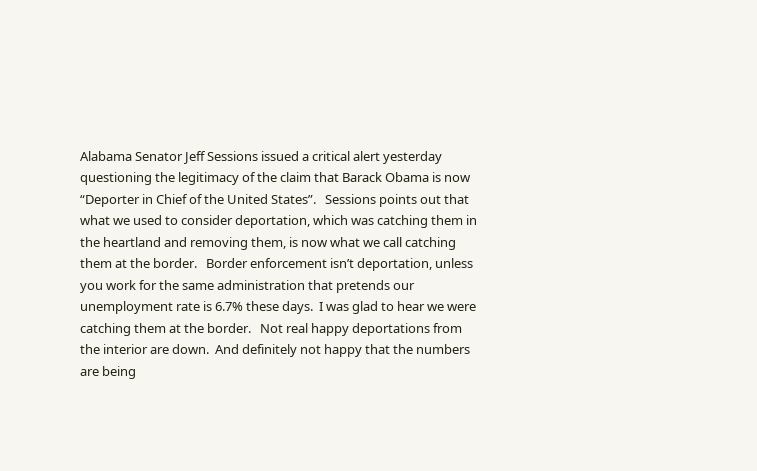Alabama Senator Jeff Sessions issued a critical alert yesterday questioning the legitimacy of the claim that Barack Obama is now “Deporter in Chief of the United States”.   Sessions points out that what we used to consider deportation, which was catching them in the heartland and removing them, is now what we call catching them at the border.   Border enforcement isn’t deportation, unless you work for the same administration that pretends our unemployment rate is 6.7% these days.  I was glad to hear we were catching them at the border.   Not real happy deportations from the interior are down.  And definitely not happy that the numbers are being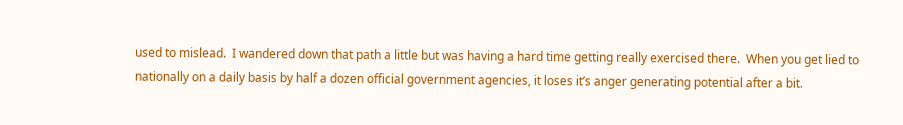used to mislead.  I wandered down that path a little but was having a hard time getting really exercised there.  When you get lied to nationally on a daily basis by half a dozen official government agencies, it loses it’s anger generating potential after a bit.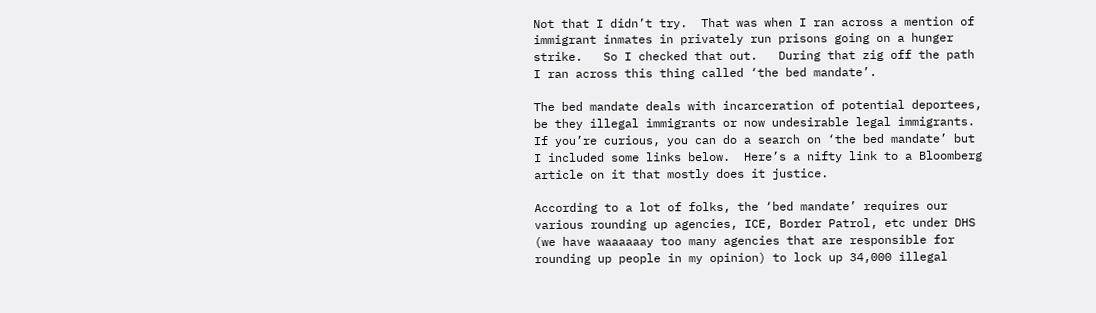Not that I didn’t try.  That was when I ran across a mention of immigrant inmates in privately run prisons going on a hunger strike.   So I checked that out.   During that zig off the path I ran across this thing called ‘the bed mandate’.

The bed mandate deals with incarceration of potential deportees, be they illegal immigrants or now undesirable legal immigrants.  If you’re curious, you can do a search on ‘the bed mandate’ but I included some links below.  Here’s a nifty link to a Bloomberg article on it that mostly does it justice.

According to a lot of folks, the ‘bed mandate’ requires our various rounding up agencies, ICE, Border Patrol, etc under DHS (we have waaaaaay too many agencies that are responsible for rounding up people in my opinion) to lock up 34,000 illegal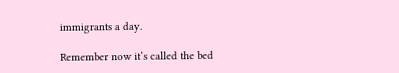immigrants a day.

Remember now it’s called the bed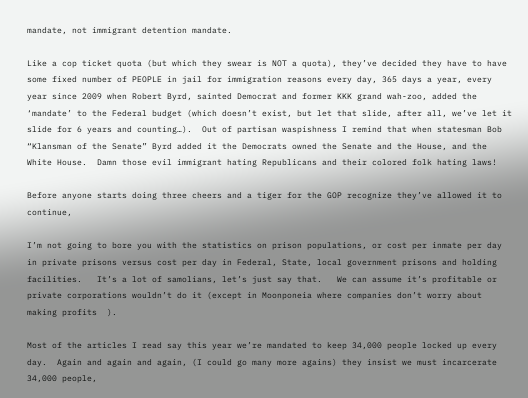mandate, not immigrant detention mandate.

Like a cop ticket quota (but which they swear is NOT a quota), they’ve decided they have to have some fixed number of PEOPLE in jail for immigration reasons every day, 365 days a year, every year since 2009 when Robert Byrd, sainted Democrat and former KKK grand wah-zoo, added the ‘mandate’ to the Federal budget (which doesn’t exist, but let that slide, after all, we’ve let it slide for 6 years and counting…).  Out of partisan waspishness I remind that when statesman Bob “Klansman of the Senate” Byrd added it the Democrats owned the Senate and the House, and the White House.  Damn those evil immigrant hating Republicans and their colored folk hating laws!

Before anyone starts doing three cheers and a tiger for the GOP recognize they’ve allowed it to continue,

I’m not going to bore you with the statistics on prison populations, or cost per inmate per day in private prisons versus cost per day in Federal, State, local government prisons and holding facilities.   It’s a lot of samolians, let’s just say that.   We can assume it’s profitable or private corporations wouldn’t do it (except in Moonponeia where companies don’t worry about making profits  ).

Most of the articles I read say this year we’re mandated to keep 34,000 people locked up every day.  Again and again and again, (I could go many more agains) they insist we must incarcerate 34,000 people,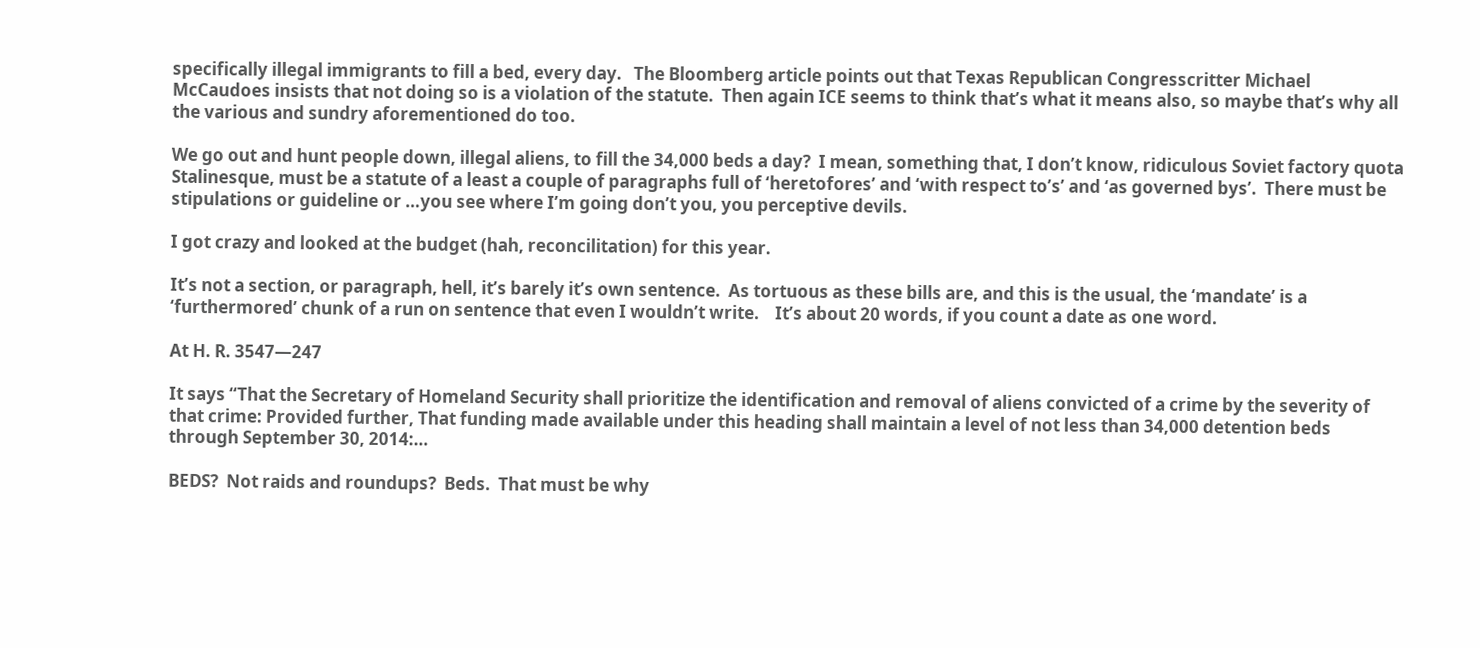specifically illegal immigrants to fill a bed, every day.   The Bloomberg article points out that Texas Republican Congresscritter Michael McCaudoes insists that not doing so is a violation of the statute.  Then again ICE seems to think that’s what it means also, so maybe that’s why all the various and sundry aforementioned do too.

We go out and hunt people down, illegal aliens, to fill the 34,000 beds a day?  I mean, something that, I don’t know, ridiculous Soviet factory quota Stalinesque, must be a statute of a least a couple of paragraphs full of ‘heretofores’ and ‘with respect to’s’ and ‘as governed bys’.  There must be stipulations or guideline or …you see where I’m going don’t you, you perceptive devils.

I got crazy and looked at the budget (hah, reconcilitation) for this year.

It’s not a section, or paragraph, hell, it’s barely it’s own sentence.  As tortuous as these bills are, and this is the usual, the ‘mandate’ is a ‘furthermored’ chunk of a run on sentence that even I wouldn’t write.    It’s about 20 words, if you count a date as one word.

At H. R. 3547—247

It says “That the Secretary of Homeland Security shall prioritize the identification and removal of aliens convicted of a crime by the severity of that crime: Provided further, That funding made available under this heading shall maintain a level of not less than 34,000 detention beds through September 30, 2014:…

BEDS?  Not raids and roundups?  Beds.  That must be why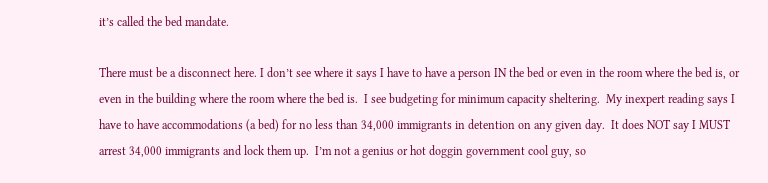it’s called the bed mandate.

There must be a disconnect here. I don’t see where it says I have to have a person IN the bed or even in the room where the bed is, or even in the building where the room where the bed is.  I see budgeting for minimum capacity sheltering.  My inexpert reading says I have to have accommodations (a bed) for no less than 34,000 immigrants in detention on any given day.  It does NOT say I MUST arrest 34,000 immigrants and lock them up.  I’m not a genius or hot doggin government cool guy, so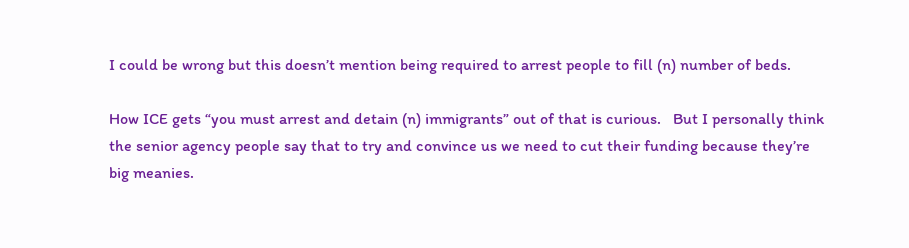I could be wrong but this doesn’t mention being required to arrest people to fill (n) number of beds.

How ICE gets “you must arrest and detain (n) immigrants” out of that is curious.   But I personally think the senior agency people say that to try and convince us we need to cut their funding because they’re big meanies.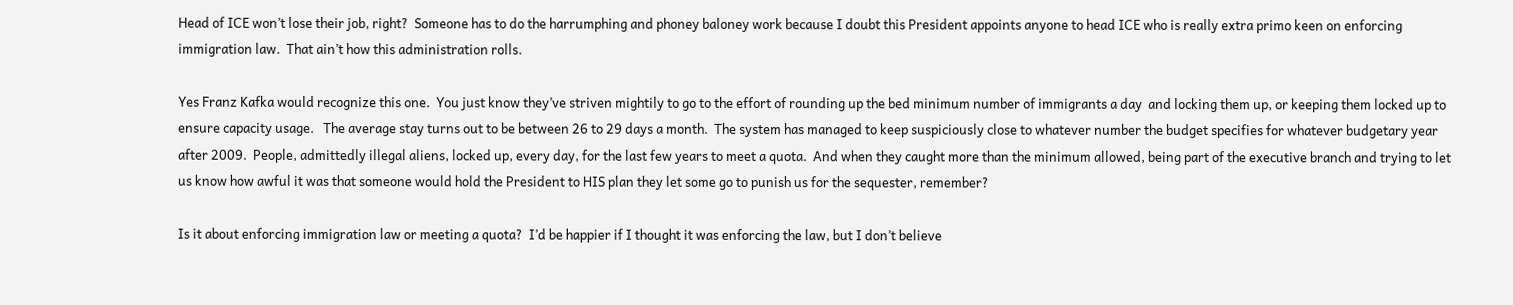Head of ICE won’t lose their job, right?  Someone has to do the harrumphing and phoney baloney work because I doubt this President appoints anyone to head ICE who is really extra primo keen on enforcing immigration law.  That ain’t how this administration rolls.

Yes Franz Kafka would recognize this one.  You just know they’ve striven mightily to go to the effort of rounding up the bed minimum number of immigrants a day  and locking them up, or keeping them locked up to ensure capacity usage.   The average stay turns out to be between 26 to 29 days a month.  The system has managed to keep suspiciously close to whatever number the budget specifies for whatever budgetary year after 2009.  People, admittedly illegal aliens, locked up, every day, for the last few years to meet a quota.  And when they caught more than the minimum allowed, being part of the executive branch and trying to let us know how awful it was that someone would hold the President to HIS plan they let some go to punish us for the sequester, remember?

Is it about enforcing immigration law or meeting a quota?  I’d be happier if I thought it was enforcing the law, but I don’t believe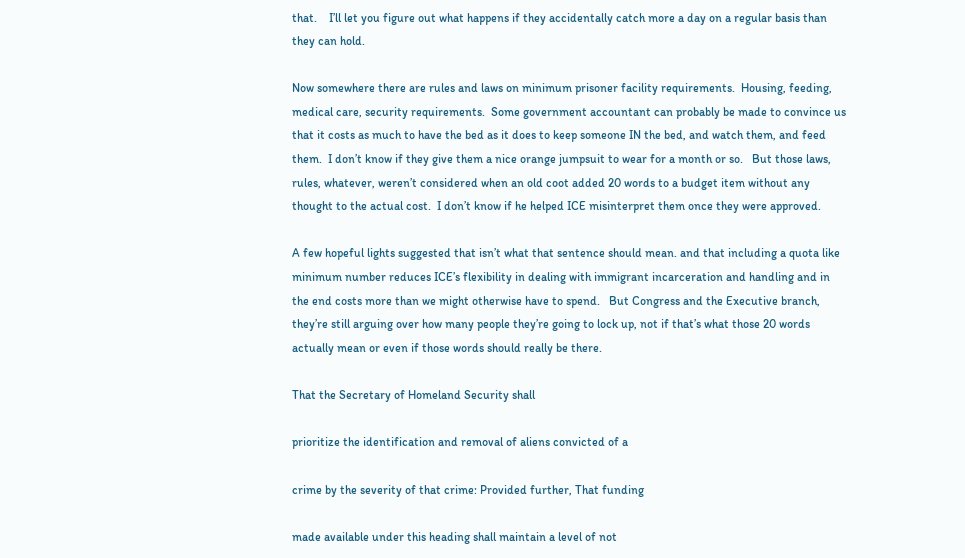that.    I’ll let you figure out what happens if they accidentally catch more a day on a regular basis than they can hold.

Now somewhere there are rules and laws on minimum prisoner facility requirements.  Housing, feeding, medical care, security requirements.  Some government accountant can probably be made to convince us that it costs as much to have the bed as it does to keep someone IN the bed, and watch them, and feed them.  I don’t know if they give them a nice orange jumpsuit to wear for a month or so.   But those laws, rules, whatever, weren’t considered when an old coot added 20 words to a budget item without any thought to the actual cost.  I don’t know if he helped ICE misinterpret them once they were approved.

A few hopeful lights suggested that isn’t what that sentence should mean. and that including a quota like minimum number reduces ICE’s flexibility in dealing with immigrant incarceration and handling and in the end costs more than we might otherwise have to spend.   But Congress and the Executive branch, they’re still arguing over how many people they’re going to lock up, not if that’s what those 20 words actually mean or even if those words should really be there.

That the Secretary of Homeland Security shall

prioritize the identification and removal of aliens convicted of a

crime by the severity of that crime: Provided further, That funding

made available under this heading shall maintain a level of not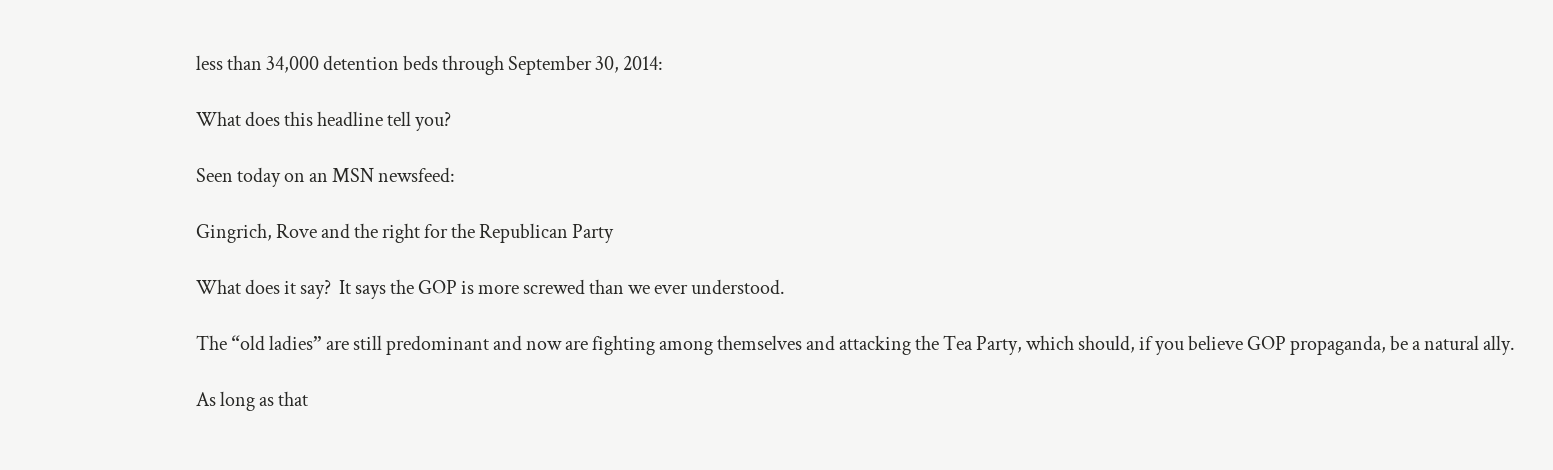less than 34,000 detention beds through September 30, 2014:

What does this headline tell you?

Seen today on an MSN newsfeed:

Gingrich, Rove and the right for the Republican Party

What does it say?  It says the GOP is more screwed than we ever understood.

The “old ladies” are still predominant and now are fighting among themselves and attacking the Tea Party, which should, if you believe GOP propaganda, be a natural ally.

As long as that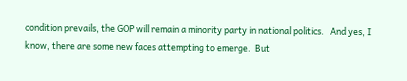condition prevails, the GOP will remain a minority party in national politics.   And yes, I know, there are some new faces attempting to emerge.  But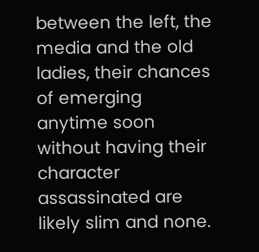between the left, the media and the old ladies, their chances of emerging anytime soon without having their character assassinated are likely slim and none.